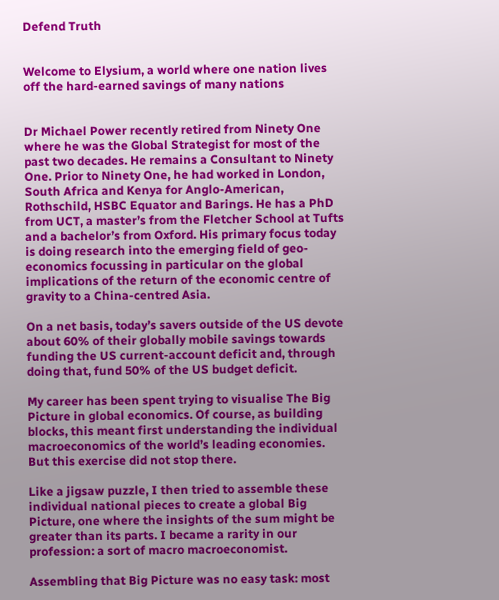Defend Truth


Welcome to Elysium, a world where one nation lives off the hard-earned savings of many nations


Dr Michael Power recently retired from Ninety One where he was the Global Strategist for most of the past two decades. He remains a Consultant to Ninety One. Prior to Ninety One, he had worked in London, South Africa and Kenya for Anglo-American, Rothschild, HSBC Equator and Barings. He has a PhD from UCT, a master’s from the Fletcher School at Tufts and a bachelor’s from Oxford. His primary focus today is doing research into the emerging field of geo-economics focussing in particular on the global implications of the return of the economic centre of gravity to a China-centred Asia.

On a net basis, today’s savers outside of the US devote about 60% of their globally mobile savings towards funding the US current-account deficit and, through doing that, fund 50% of the US budget deficit.

My career has been spent trying to visualise The Big Picture in global economics. Of course, as building blocks, this meant first understanding the individual macroeconomics of the world’s leading economies. But this exercise did not stop there.

Like a jigsaw puzzle, I then tried to assemble these individual national pieces to create a global Big Picture, one where the insights of the sum might be greater than its parts. I became a rarity in our profession: a sort of macro macroeconomist.

Assembling that Big Picture was no easy task: most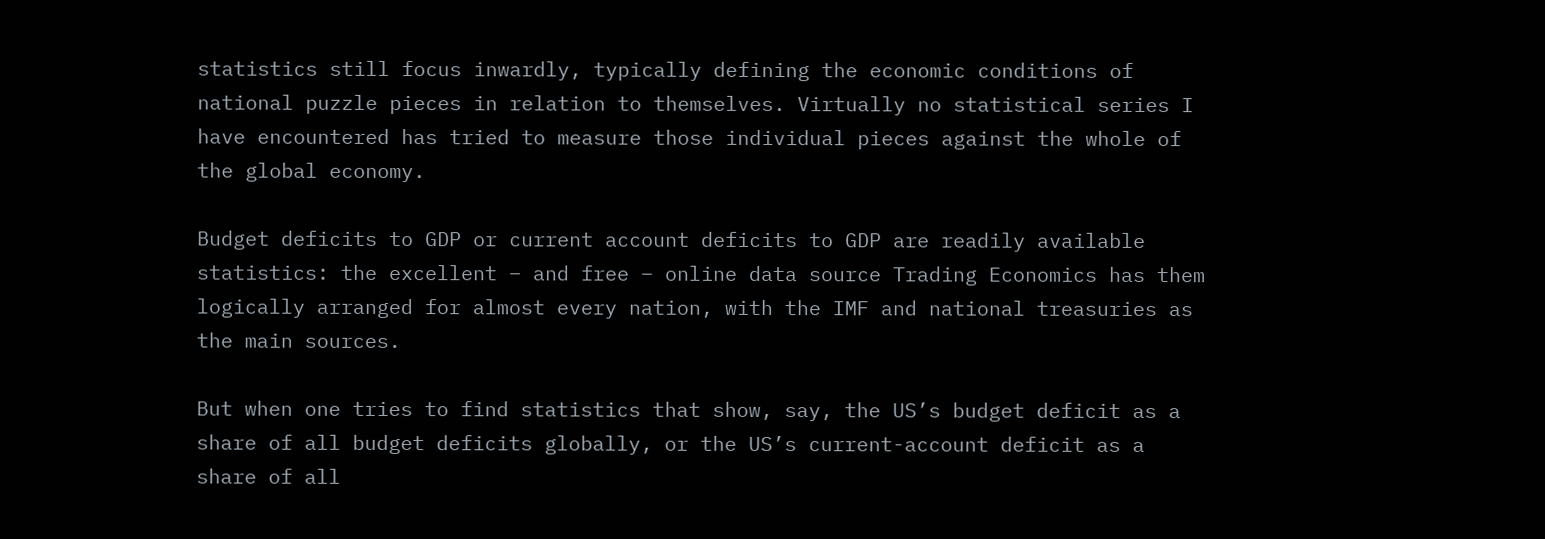statistics still focus inwardly, typically defining the economic conditions of national puzzle pieces in relation to themselves. Virtually no statistical series I have encountered has tried to measure those individual pieces against the whole of the global economy.

Budget deficits to GDP or current account deficits to GDP are readily available statistics: the excellent – and free – online data source Trading Economics has them logically arranged for almost every nation, with the IMF and national treasuries as the main sources.

But when one tries to find statistics that show, say, the US’s budget deficit as a share of all budget deficits globally, or the US’s current-account deficit as a share of all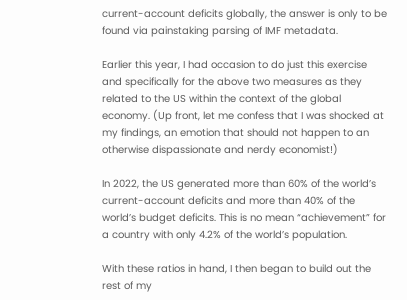current-account deficits globally, the answer is only to be found via painstaking parsing of IMF metadata.

Earlier this year, I had occasion to do just this exercise and specifically for the above two measures as they related to the US within the context of the global economy. (Up front, let me confess that I was shocked at my findings, an emotion that should not happen to an otherwise dispassionate and nerdy economist!)

In 2022, the US generated more than 60% of the world’s current-account deficits and more than 40% of the world’s budget deficits. This is no mean “achievement” for a country with only 4.2% of the world’s population.

With these ratios in hand, I then began to build out the rest of my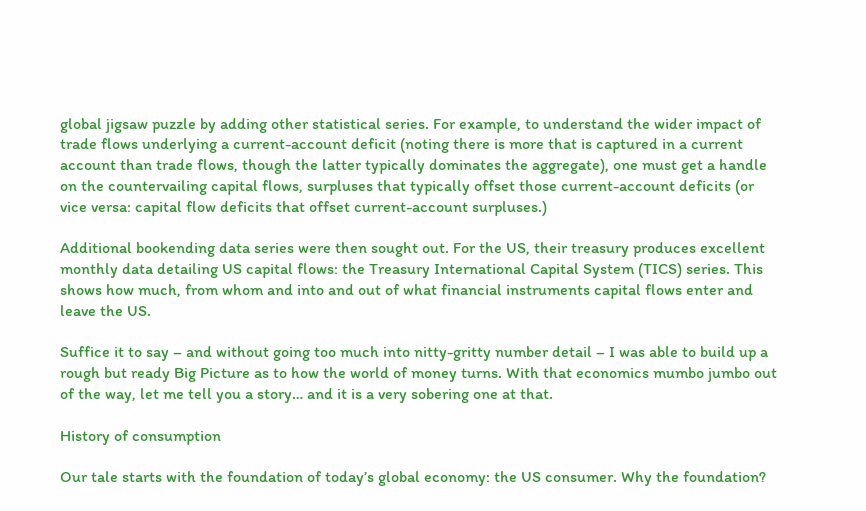global jigsaw puzzle by adding other statistical series. For example, to understand the wider impact of trade flows underlying a current-account deficit (noting there is more that is captured in a current account than trade flows, though the latter typically dominates the aggregate), one must get a handle on the countervailing capital flows, surpluses that typically offset those current-account deficits (or vice versa: capital flow deficits that offset current-account surpluses.)

Additional bookending data series were then sought out. For the US, their treasury produces excellent monthly data detailing US capital flows: the Treasury International Capital System (TICS) series. This shows how much, from whom and into and out of what financial instruments capital flows enter and leave the US.

Suffice it to say – and without going too much into nitty-gritty number detail – I was able to build up a rough but ready Big Picture as to how the world of money turns. With that economics mumbo jumbo out of the way, let me tell you a story… and it is a very sobering one at that.

History of consumption

Our tale starts with the foundation of today’s global economy: the US consumer. Why the foundation?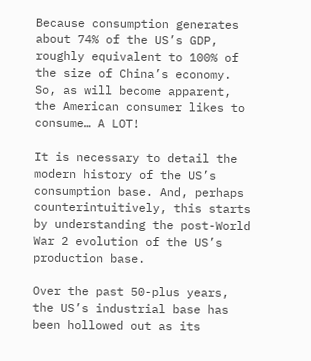Because consumption generates about 74% of the US’s GDP, roughly equivalent to 100% of the size of China’s economy. So, as will become apparent, the American consumer likes to consume… A LOT!

It is necessary to detail the modern history of the US’s consumption base. And, perhaps counterintuitively, this starts by understanding the post-World War 2 evolution of the US’s production base.

Over the past 50-plus years, the US’s industrial base has been hollowed out as its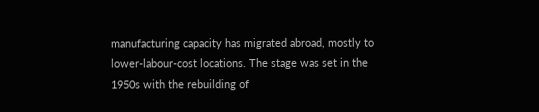manufacturing capacity has migrated abroad, mostly to lower-labour-cost locations. The stage was set in the 1950s with the rebuilding of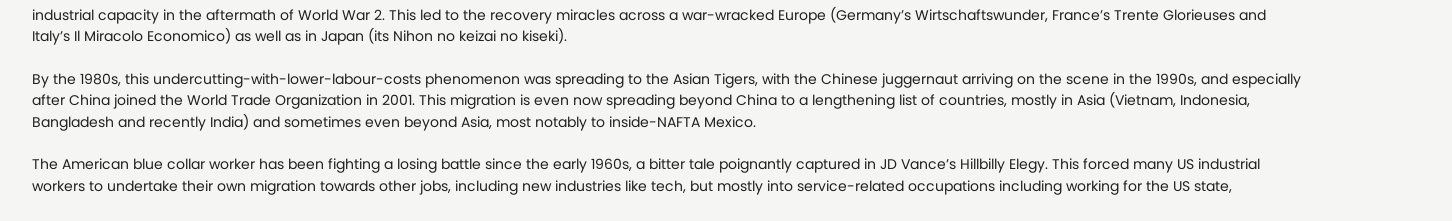industrial capacity in the aftermath of World War 2. This led to the recovery miracles across a war-wracked Europe (Germany’s Wirtschaftswunder, France’s Trente Glorieuses and Italy’s Il Miracolo Economico) as well as in Japan (its Nihon no keizai no kiseki).

By the 1980s, this undercutting-with-lower-labour-costs phenomenon was spreading to the Asian Tigers, with the Chinese juggernaut arriving on the scene in the 1990s, and especially after China joined the World Trade Organization in 2001. This migration is even now spreading beyond China to a lengthening list of countries, mostly in Asia (Vietnam, Indonesia, Bangladesh and recently India) and sometimes even beyond Asia, most notably to inside-NAFTA Mexico.

The American blue collar worker has been fighting a losing battle since the early 1960s, a bitter tale poignantly captured in JD Vance’s Hillbilly Elegy. This forced many US industrial workers to undertake their own migration towards other jobs, including new industries like tech, but mostly into service-related occupations including working for the US state,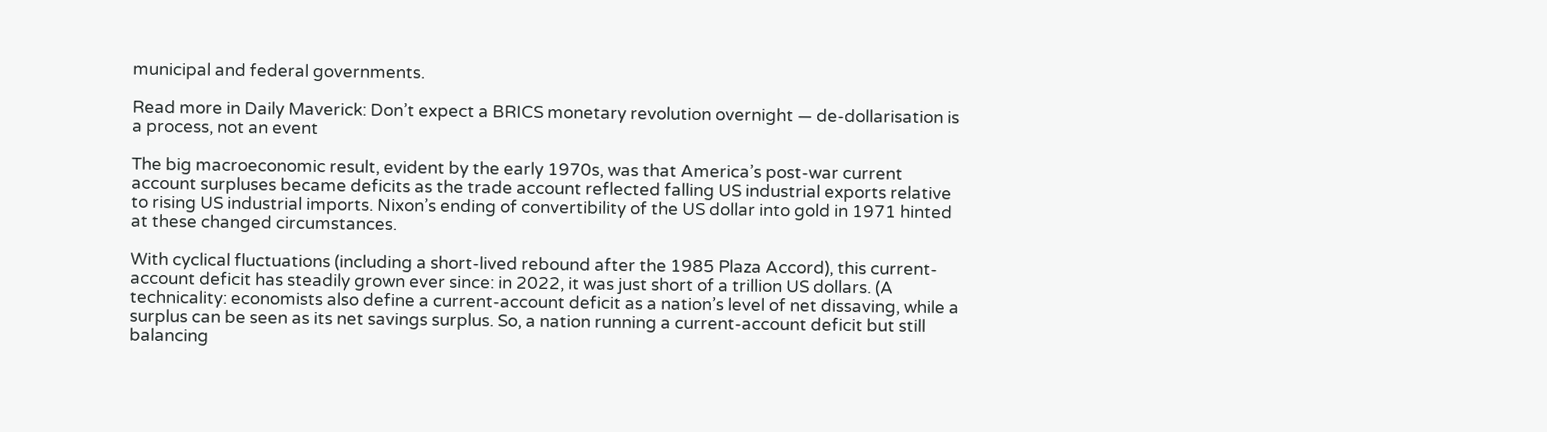municipal and federal governments.

Read more in Daily Maverick: Don’t expect a BRICS monetary revolution overnight — de-dollarisation is a process, not an event

The big macroeconomic result, evident by the early 1970s, was that America’s post-war current account surpluses became deficits as the trade account reflected falling US industrial exports relative to rising US industrial imports. Nixon’s ending of convertibility of the US dollar into gold in 1971 hinted at these changed circumstances.

With cyclical fluctuations (including a short-lived rebound after the 1985 Plaza Accord), this current-account deficit has steadily grown ever since: in 2022, it was just short of a trillion US dollars. (A technicality: economists also define a current-account deficit as a nation’s level of net dissaving, while a surplus can be seen as its net savings surplus. So, a nation running a current-account deficit but still balancing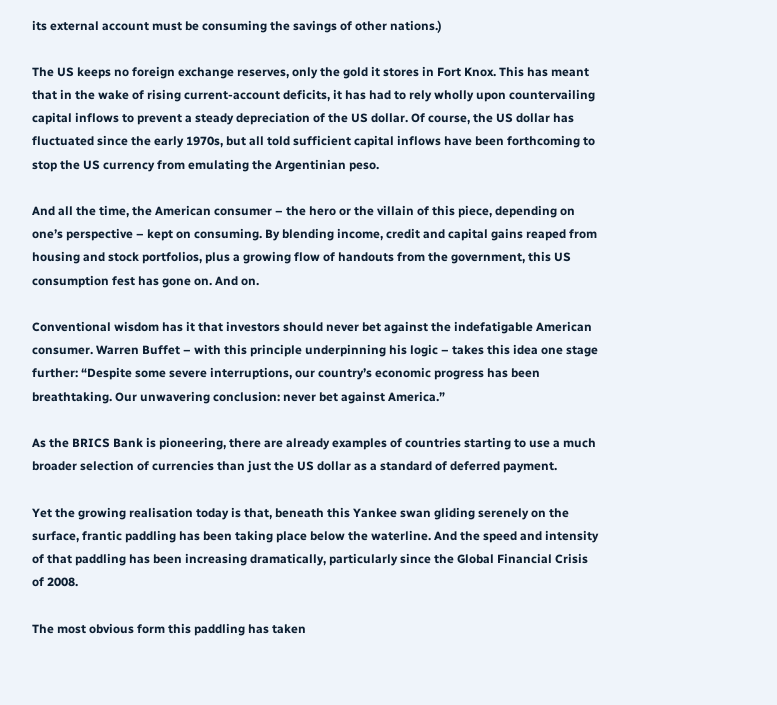its external account must be consuming the savings of other nations.)

The US keeps no foreign exchange reserves, only the gold it stores in Fort Knox. This has meant that in the wake of rising current-account deficits, it has had to rely wholly upon countervailing capital inflows to prevent a steady depreciation of the US dollar. Of course, the US dollar has fluctuated since the early 1970s, but all told sufficient capital inflows have been forthcoming to stop the US currency from emulating the Argentinian peso.

And all the time, the American consumer – the hero or the villain of this piece, depending on one’s perspective – kept on consuming. By blending income, credit and capital gains reaped from housing and stock portfolios, plus a growing flow of handouts from the government, this US consumption fest has gone on. And on.

Conventional wisdom has it that investors should never bet against the indefatigable American consumer. Warren Buffet – with this principle underpinning his logic – takes this idea one stage further: “Despite some severe interruptions, our country’s economic progress has been breathtaking. Our unwavering conclusion: never bet against America.”

As the BRICS Bank is pioneering, there are already examples of countries starting to use a much broader selection of currencies than just the US dollar as a standard of deferred payment.

Yet the growing realisation today is that, beneath this Yankee swan gliding serenely on the surface, frantic paddling has been taking place below the waterline. And the speed and intensity of that paddling has been increasing dramatically, particularly since the Global Financial Crisis of 2008.

The most obvious form this paddling has taken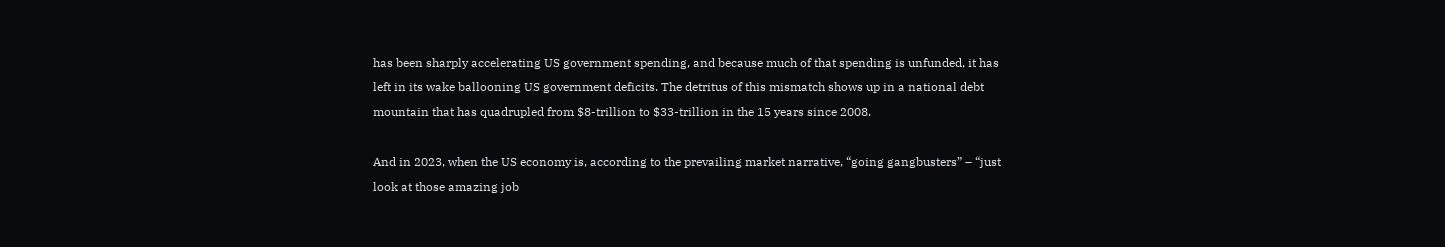has been sharply accelerating US government spending, and because much of that spending is unfunded, it has left in its wake ballooning US government deficits. The detritus of this mismatch shows up in a national debt mountain that has quadrupled from $8-trillion to $33-trillion in the 15 years since 2008.

And in 2023, when the US economy is, according to the prevailing market narrative, “going gangbusters” – “just look at those amazing job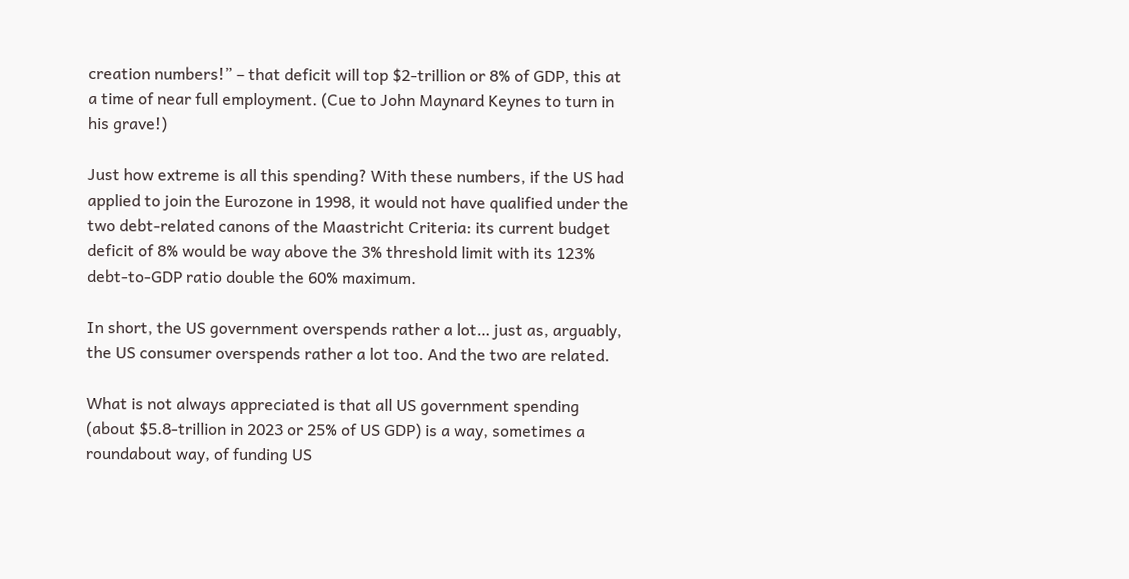creation numbers!” – that deficit will top $2-trillion or 8% of GDP, this at a time of near full employment. (Cue to John Maynard Keynes to turn in his grave!)

Just how extreme is all this spending? With these numbers, if the US had applied to join the Eurozone in 1998, it would not have qualified under the two debt-related canons of the Maastricht Criteria: its current budget deficit of 8% would be way above the 3% threshold limit with its 123% debt-to-GDP ratio double the 60% maximum.

In short, the US government overspends rather a lot… just as, arguably, the US consumer overspends rather a lot too. And the two are related.

What is not always appreciated is that all US government spending (about $5.8-trillion in 2023 or 25% of US GDP) is a way, sometimes a roundabout way, of funding US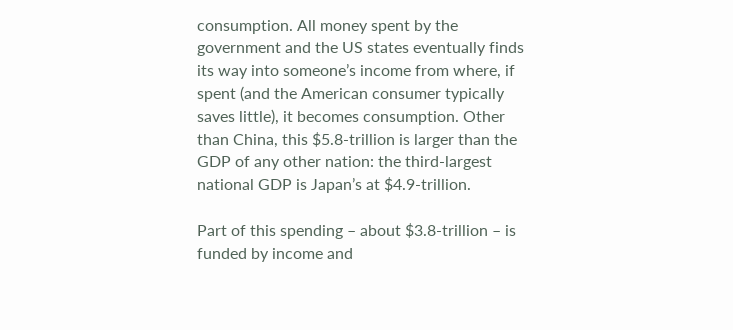consumption. All money spent by the government and the US states eventually finds its way into someone’s income from where, if spent (and the American consumer typically saves little), it becomes consumption. Other than China, this $5.8-trillion is larger than the GDP of any other nation: the third-largest national GDP is Japan’s at $4.9-trillion.

Part of this spending – about $3.8-trillion – is funded by income and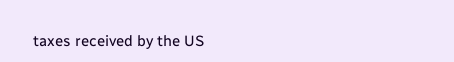taxes received by the US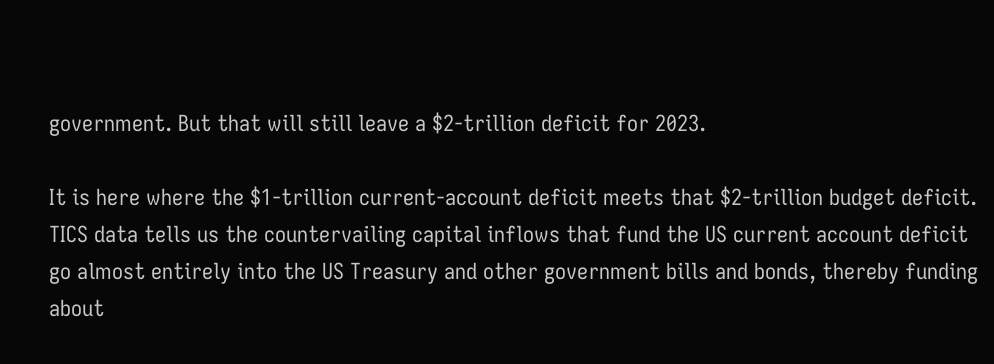government. But that will still leave a $2-trillion deficit for 2023.

It is here where the $1-trillion current-account deficit meets that $2-trillion budget deficit. TICS data tells us the countervailing capital inflows that fund the US current account deficit go almost entirely into the US Treasury and other government bills and bonds, thereby funding about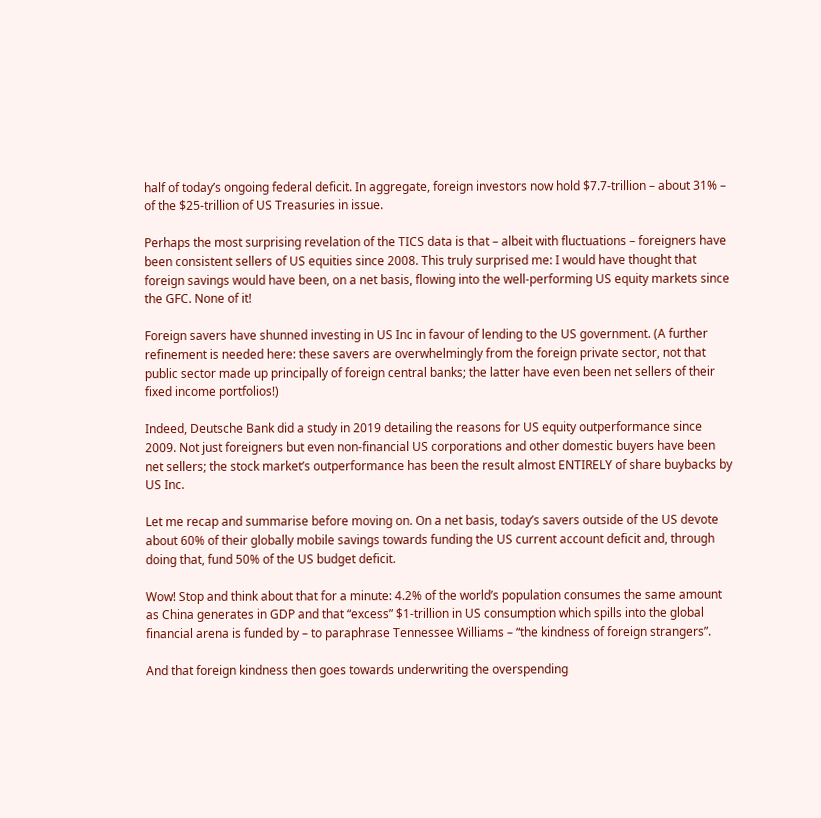half of today’s ongoing federal deficit. In aggregate, foreign investors now hold $7.7-trillion – about 31% – of the $25-trillion of US Treasuries in issue.

Perhaps the most surprising revelation of the TICS data is that – albeit with fluctuations – foreigners have been consistent sellers of US equities since 2008. This truly surprised me: I would have thought that foreign savings would have been, on a net basis, flowing into the well-performing US equity markets since the GFC. None of it!

Foreign savers have shunned investing in US Inc in favour of lending to the US government. (A further refinement is needed here: these savers are overwhelmingly from the foreign private sector, not that public sector made up principally of foreign central banks; the latter have even been net sellers of their fixed income portfolios!)

Indeed, Deutsche Bank did a study in 2019 detailing the reasons for US equity outperformance since 2009. Not just foreigners but even non-financial US corporations and other domestic buyers have been net sellers; the stock market’s outperformance has been the result almost ENTIRELY of share buybacks by US Inc.

Let me recap and summarise before moving on. On a net basis, today’s savers outside of the US devote about 60% of their globally mobile savings towards funding the US current account deficit and, through doing that, fund 50% of the US budget deficit.

Wow! Stop and think about that for a minute: 4.2% of the world’s population consumes the same amount as China generates in GDP and that “excess” $1-trillion in US consumption which spills into the global financial arena is funded by – to paraphrase Tennessee Williams – “the kindness of foreign strangers”.

And that foreign kindness then goes towards underwriting the overspending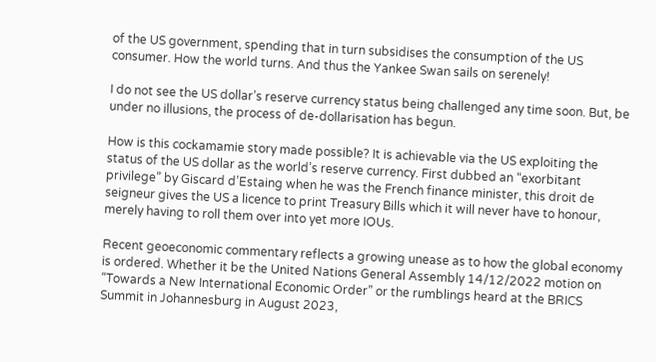of the US government, spending that in turn subsidises the consumption of the US consumer. How the world turns. And thus the Yankee Swan sails on serenely!

I do not see the US dollar’s reserve currency status being challenged any time soon. But, be under no illusions, the process of de-dollarisation has begun.

How is this cockamamie story made possible? It is achievable via the US exploiting the status of the US dollar as the world’s reserve currency. First dubbed an “exorbitant privilege” by Giscard d’Estaing when he was the French finance minister, this droit de seigneur gives the US a licence to print Treasury Bills which it will never have to honour, merely having to roll them over into yet more IOUs.

Recent geoeconomic commentary reflects a growing unease as to how the global economy is ordered. Whether it be the United Nations General Assembly 14/12/2022 motion on “Towards a New International Economic Order” or the rumblings heard at the BRICS Summit in Johannesburg in August 2023,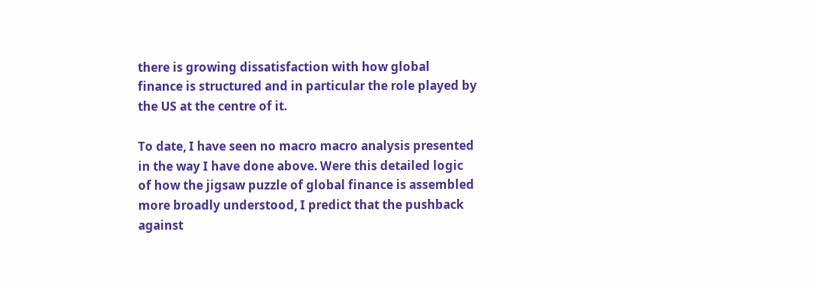there is growing dissatisfaction with how global finance is structured and in particular the role played by the US at the centre of it.

To date, I have seen no macro macro analysis presented in the way I have done above. Were this detailed logic of how the jigsaw puzzle of global finance is assembled more broadly understood, I predict that the pushback against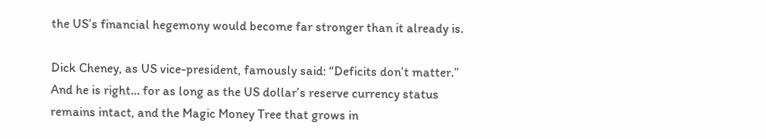the US’s financial hegemony would become far stronger than it already is.

Dick Cheney, as US vice-president, famously said: “Deficits don’t matter.” And he is right… for as long as the US dollar’s reserve currency status remains intact, and the Magic Money Tree that grows in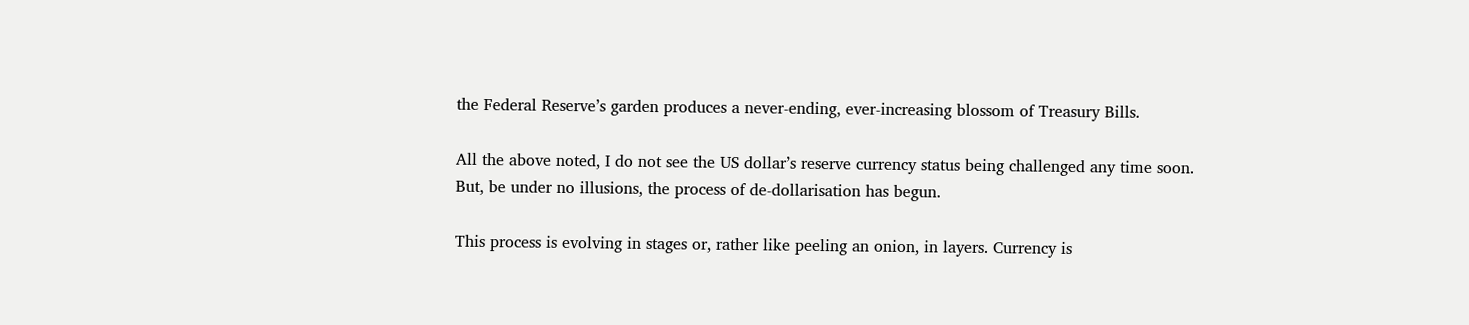the Federal Reserve’s garden produces a never-ending, ever-increasing blossom of Treasury Bills.

All the above noted, I do not see the US dollar’s reserve currency status being challenged any time soon. But, be under no illusions, the process of de-dollarisation has begun.

This process is evolving in stages or, rather like peeling an onion, in layers. Currency is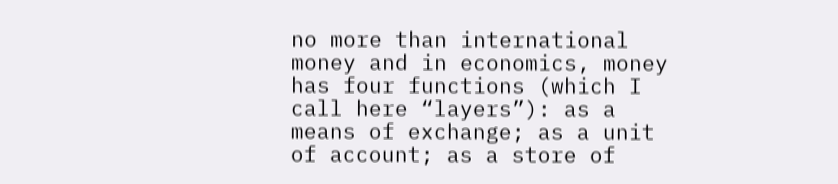no more than international money and in economics, money has four functions (which I call here “layers”): as a means of exchange; as a unit of account; as a store of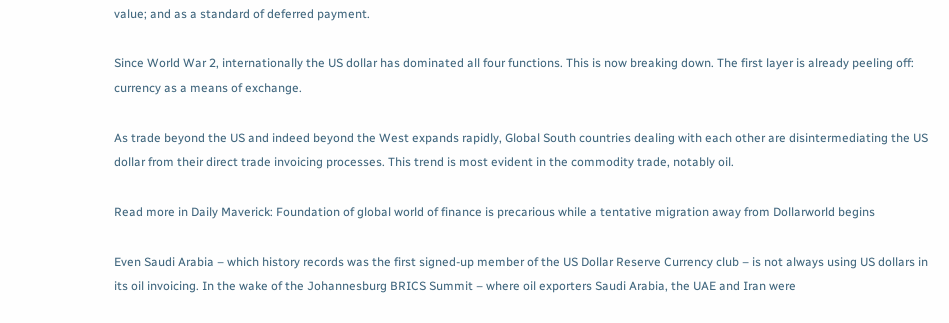value; and as a standard of deferred payment.

Since World War 2, internationally the US dollar has dominated all four functions. This is now breaking down. The first layer is already peeling off: currency as a means of exchange.

As trade beyond the US and indeed beyond the West expands rapidly, Global South countries dealing with each other are disintermediating the US dollar from their direct trade invoicing processes. This trend is most evident in the commodity trade, notably oil.

Read more in Daily Maverick: Foundation of global world of finance is precarious while a tentative migration away from Dollarworld begins

Even Saudi Arabia – which history records was the first signed-up member of the US Dollar Reserve Currency club – is not always using US dollars in its oil invoicing. In the wake of the Johannesburg BRICS Summit – where oil exporters Saudi Arabia, the UAE and Iran were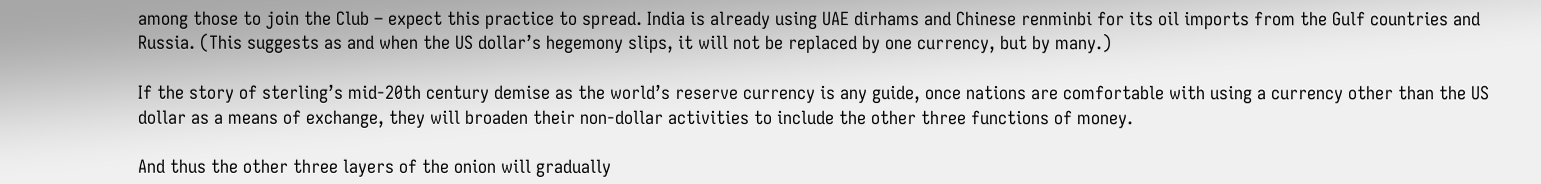among those to join the Club – expect this practice to spread. India is already using UAE dirhams and Chinese renminbi for its oil imports from the Gulf countries and Russia. (This suggests as and when the US dollar’s hegemony slips, it will not be replaced by one currency, but by many.)

If the story of sterling’s mid-20th century demise as the world’s reserve currency is any guide, once nations are comfortable with using a currency other than the US dollar as a means of exchange, they will broaden their non-dollar activities to include the other three functions of money.

And thus the other three layers of the onion will gradually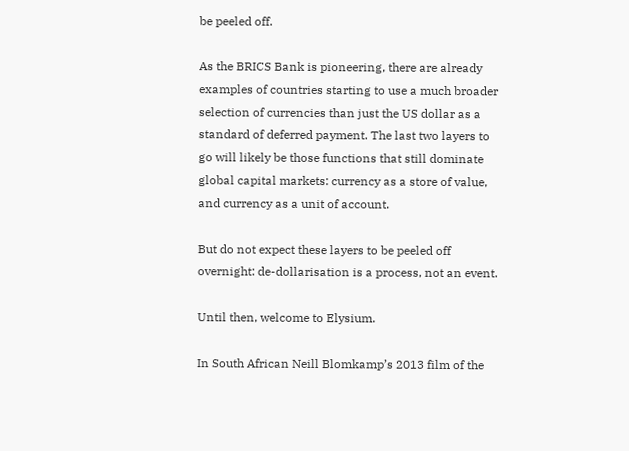be peeled off.

As the BRICS Bank is pioneering, there are already examples of countries starting to use a much broader selection of currencies than just the US dollar as a standard of deferred payment. The last two layers to go will likely be those functions that still dominate global capital markets: currency as a store of value, and currency as a unit of account.

But do not expect these layers to be peeled off overnight: de-dollarisation is a process, not an event.

Until then, welcome to Elysium.

In South African Neill Blomkamp’s 2013 film of the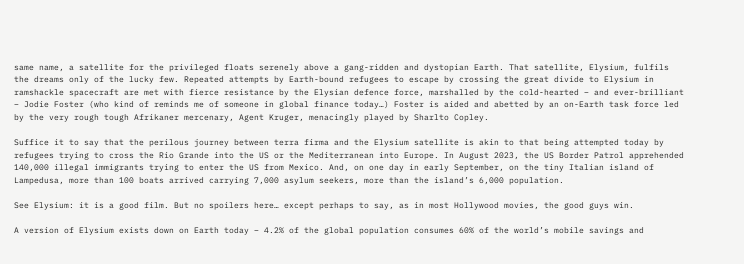same name, a satellite for the privileged floats serenely above a gang-ridden and dystopian Earth. That satellite, Elysium, fulfils the dreams only of the lucky few. Repeated attempts by Earth-bound refugees to escape by crossing the great divide to Elysium in ramshackle spacecraft are met with fierce resistance by the Elysian defence force, marshalled by the cold-hearted – and ever-brilliant – Jodie Foster (who kind of reminds me of someone in global finance today…) Foster is aided and abetted by an on-Earth task force led by the very rough tough Afrikaner mercenary, Agent Kruger, menacingly played by Sharlto Copley.

Suffice it to say that the perilous journey between terra firma and the Elysium satellite is akin to that being attempted today by refugees trying to cross the Rio Grande into the US or the Mediterranean into Europe. In August 2023, the US Border Patrol apprehended 140,000 illegal immigrants trying to enter the US from Mexico. And, on one day in early September, on the tiny Italian island of Lampedusa, more than 100 boats arrived carrying 7,000 asylum seekers, more than the island’s 6,000 population.

See Elysium: it is a good film. But no spoilers here… except perhaps to say, as in most Hollywood movies, the good guys win.

A version of Elysium exists down on Earth today – 4.2% of the global population consumes 60% of the world’s mobile savings and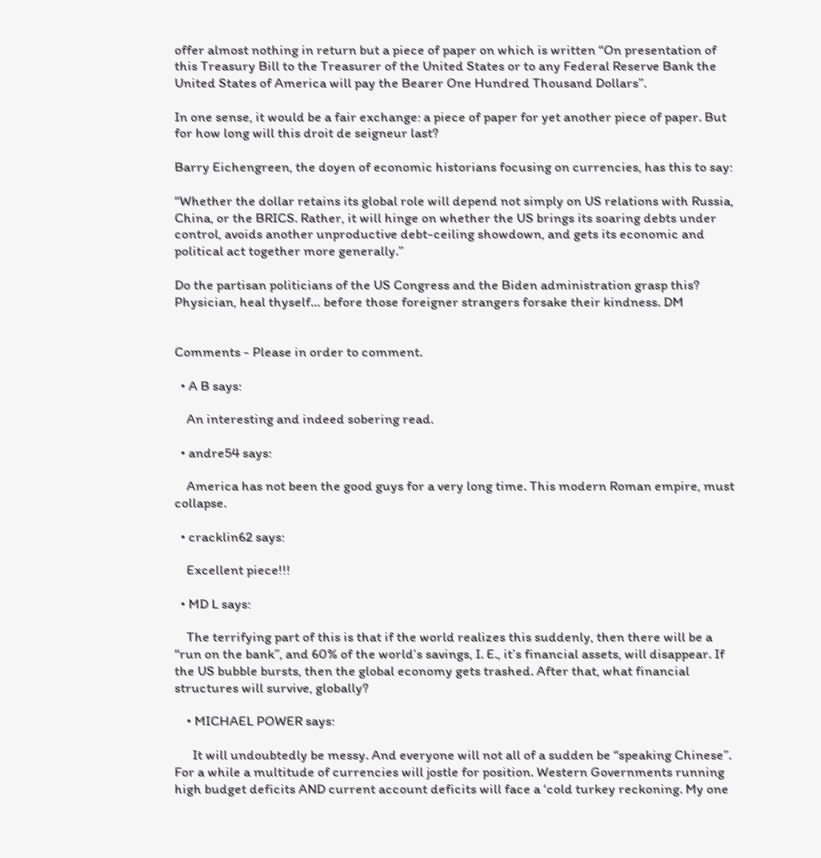offer almost nothing in return but a piece of paper on which is written “On presentation of this Treasury Bill to the Treasurer of the United States or to any Federal Reserve Bank the United States of America will pay the Bearer One Hundred Thousand Dollars”.

In one sense, it would be a fair exchange: a piece of paper for yet another piece of paper. But for how long will this droit de seigneur last?

Barry Eichengreen, the doyen of economic historians focusing on currencies, has this to say:

“Whether the dollar retains its global role will depend not simply on US relations with Russia, China, or the BRICS. Rather, it will hinge on whether the US brings its soaring debts under control, avoids another unproductive debt-ceiling showdown, and gets its economic and political act together more generally.”

Do the partisan politicians of the US Congress and the Biden administration grasp this? Physician, heal thyself… before those foreigner strangers forsake their kindness. DM


Comments - Please in order to comment.

  • A B says:

    An interesting and indeed sobering read.

  • andre54 says:

    America has not been the good guys for a very long time. This modern Roman empire, must collapse.

  • cracklin62 says:

    Excellent piece!!!

  • MD L says:

    The terrifying part of this is that if the world realizes this suddenly, then there will be a “run on the bank”, and 60% of the world’s savings, I. E., it’s financial assets, will disappear. If the US bubble bursts, then the global economy gets trashed. After that, what financial structures will survive, globally?

    • MICHAEL POWER says:

      It will undoubtedly be messy. And everyone will not all of a sudden be “speaking Chinese”. For a while a multitude of currencies will jostle for position. Western Governments running high budget deficits AND current account deficits will face a ‘cold turkey reckoning. My one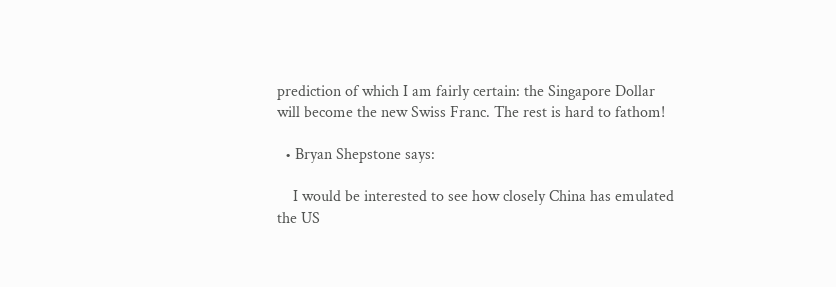prediction of which I am fairly certain: the Singapore Dollar will become the new Swiss Franc. The rest is hard to fathom!

  • Bryan Shepstone says:

    I would be interested to see how closely China has emulated the US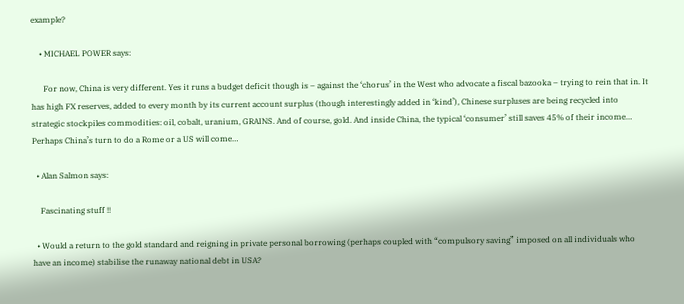example?

    • MICHAEL POWER says:

      For now, China is very different. Yes it runs a budget deficit though is – against the ‘chorus’ in the West who advocate a fiscal bazooka – trying to rein that in. It has high FX reserves, added to every month by its current account surplus (though interestingly added in ‘kind’), Chinese surpluses are being recycled into strategic stockpiles commodities: oil, cobalt, uranium, GRAINS. And of course, gold. And inside China, the typical ‘consumer’ still saves 45% of their income… Perhaps China’s turn to do a Rome or a US will come…

  • Alan Salmon says:

    Fascinating stuff !!

  • Would a return to the gold standard and reigning in private personal borrowing (perhaps coupled with “compulsory saving” imposed on all individuals who have an income) stabilise the runaway national debt in USA?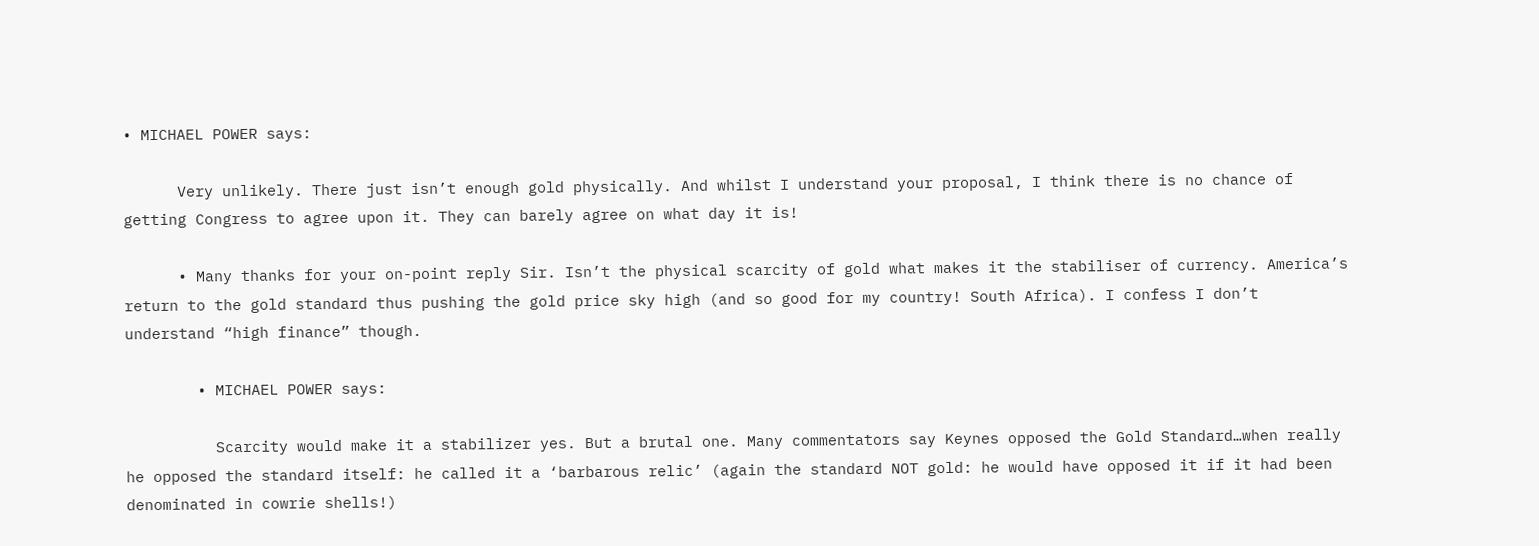• MICHAEL POWER says:

      Very unlikely. There just isn’t enough gold physically. And whilst I understand your proposal, I think there is no chance of getting Congress to agree upon it. They can barely agree on what day it is!

      • Many thanks for your on-point reply Sir. Isn’t the physical scarcity of gold what makes it the stabiliser of currency. America’s return to the gold standard thus pushing the gold price sky high (and so good for my country! South Africa). I confess I don’t understand “high finance” though.

        • MICHAEL POWER says:

          Scarcity would make it a stabilizer yes. But a brutal one. Many commentators say Keynes opposed the Gold Standard…when really he opposed the standard itself: he called it a ‘barbarous relic’ (again the standard NOT gold: he would have opposed it if it had been denominated in cowrie shells!)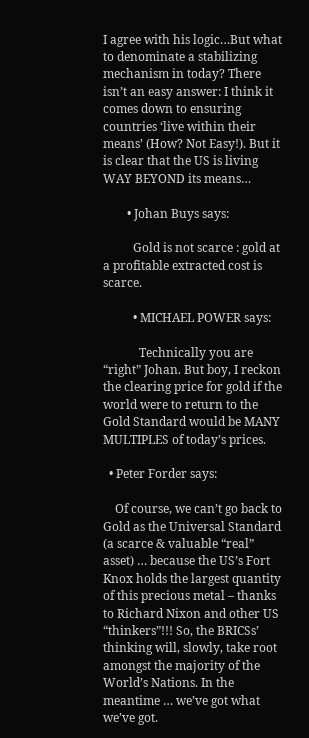I agree with his logic…But what to denominate a stabilizing mechanism in today? There isn’t an easy answer: I think it comes down to ensuring countries ‘live within their means’ (How? Not Easy!). But it is clear that the US is living WAY BEYOND its means…

        • Johan Buys says:

          Gold is not scarce : gold at a profitable extracted cost is scarce.

          • MICHAEL POWER says:

            Technically you are “right” Johan. But boy, I reckon the clearing price for gold if the world were to return to the Gold Standard would be MANY MULTIPLES of today’s prices.

  • Peter Forder says:

    Of course, we can’t go back to Gold as the Universal Standard (a scarce & valuable “real” asset) … because the US’s Fort Knox holds the largest quantity of this precious metal – thanks to Richard Nixon and other US “thinkers”!!! So, the BRICSs’ thinking will, slowly, take root amongst the majority of the World’s Nations. In the meantime … we’ve got what we’ve got.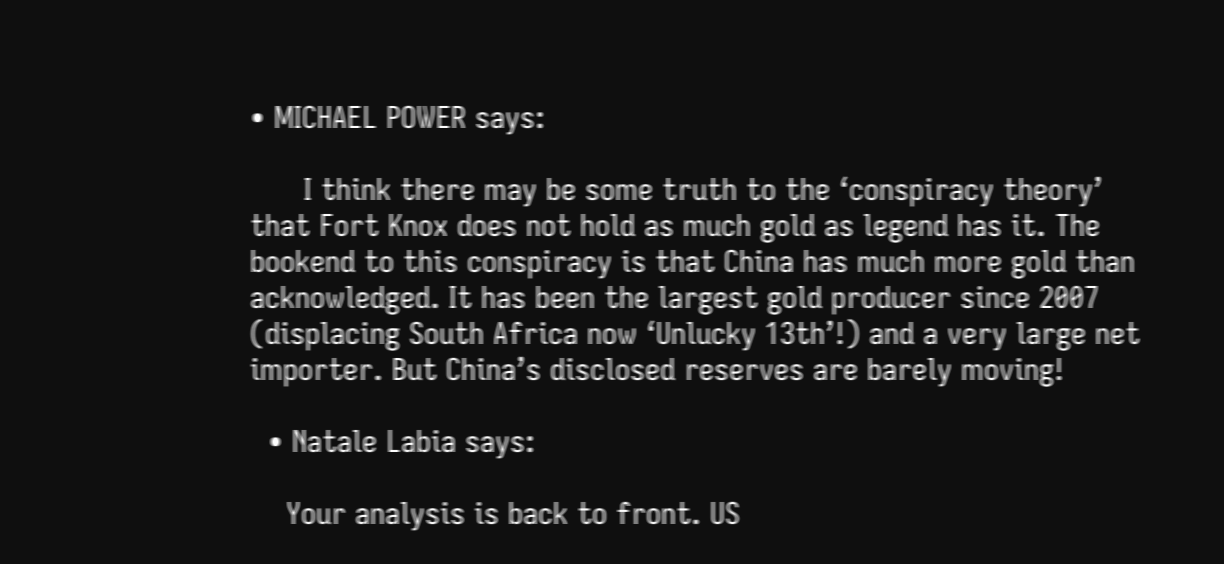• MICHAEL POWER says:

      I think there may be some truth to the ‘conspiracy theory’ that Fort Knox does not hold as much gold as legend has it. The bookend to this conspiracy is that China has much more gold than acknowledged. It has been the largest gold producer since 2007 (displacing South Africa now ‘Unlucky 13th’!) and a very large net importer. But China’s disclosed reserves are barely moving!

  • Natale Labia says:

    Your analysis is back to front. US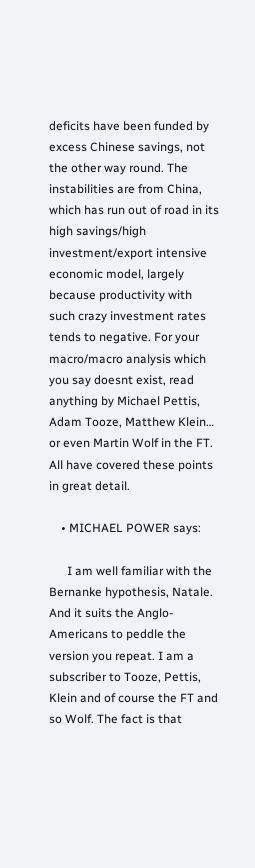deficits have been funded by excess Chinese savings, not the other way round. The instabilities are from China, which has run out of road in its high savings/high investment/export intensive economic model, largely because productivity with such crazy investment rates tends to negative. For your macro/macro analysis which you say doesnt exist, read anything by Michael Pettis, Adam Tooze, Matthew Klein… or even Martin Wolf in the FT. All have covered these points in great detail.

    • MICHAEL POWER says:

      I am well familiar with the Bernanke hypothesis, Natale. And it suits the Anglo-Americans to peddle the version you repeat. I am a subscriber to Tooze, Pettis, Klein and of course the FT and so Wolf. The fact is that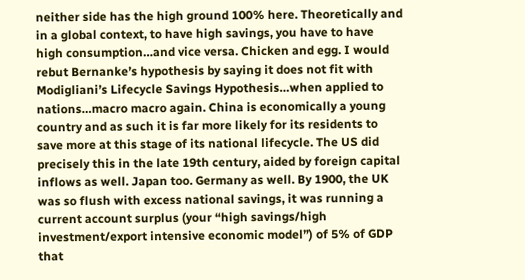neither side has the high ground 100% here. Theoretically and in a global context, to have high savings, you have to have high consumption…and vice versa. Chicken and egg. I would rebut Bernanke’s hypothesis by saying it does not fit with Modigliani’s Lifecycle Savings Hypothesis…when applied to nations…macro macro again. China is economically a young country and as such it is far more likely for its residents to save more at this stage of its national lifecycle. The US did precisely this in the late 19th century, aided by foreign capital inflows as well. Japan too. Germany as well. By 1900, the UK was so flush with excess national savings, it was running a current account surplus (your “high savings/high investment/export intensive economic model”) of 5% of GDP that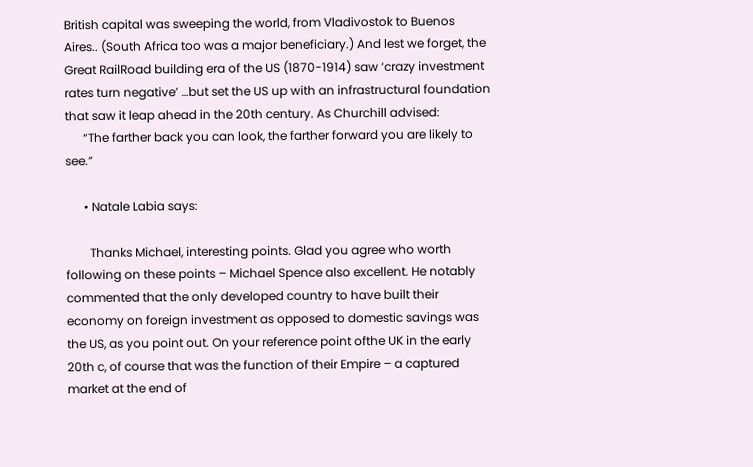British capital was sweeping the world, from Vladivostok to Buenos Aires.. (South Africa too was a major beneficiary.) And lest we forget, the Great RailRoad building era of the US (1870-1914) saw ‘crazy investment rates turn negative’ …but set the US up with an infrastructural foundation that saw it leap ahead in the 20th century. As Churchill advised:
      “The farther back you can look, the farther forward you are likely to see.”

      • Natale Labia says:

        Thanks Michael, interesting points. Glad you agree who worth following on these points – Michael Spence also excellent. He notably commented that the only developed country to have built their economy on foreign investment as opposed to domestic savings was the US, as you point out. On your reference point ofthe UK in the early 20th c, of course that was the function of their Empire – a captured market at the end of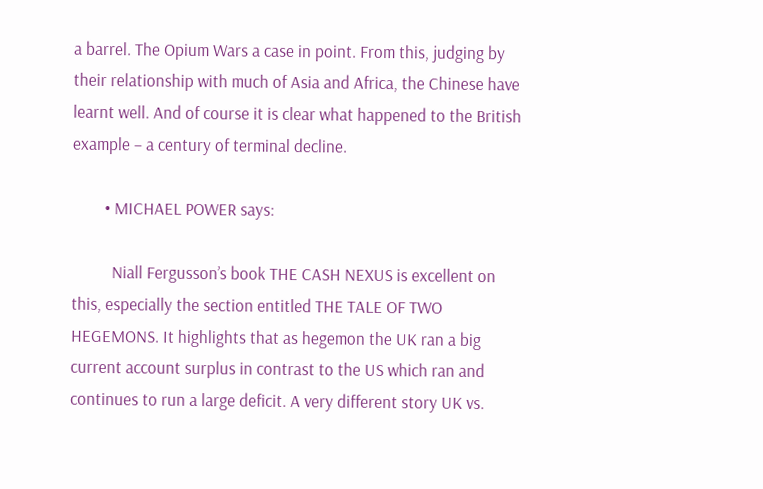a barrel. The Opium Wars a case in point. From this, judging by their relationship with much of Asia and Africa, the Chinese have learnt well. And of course it is clear what happened to the British example – a century of terminal decline.

        • MICHAEL POWER says:

          Niall Fergusson’s book THE CASH NEXUS is excellent on this, especially the section entitled THE TALE OF TWO HEGEMONS. It highlights that as hegemon the UK ran a big current account surplus in contrast to the US which ran and continues to run a large deficit. A very different story UK vs.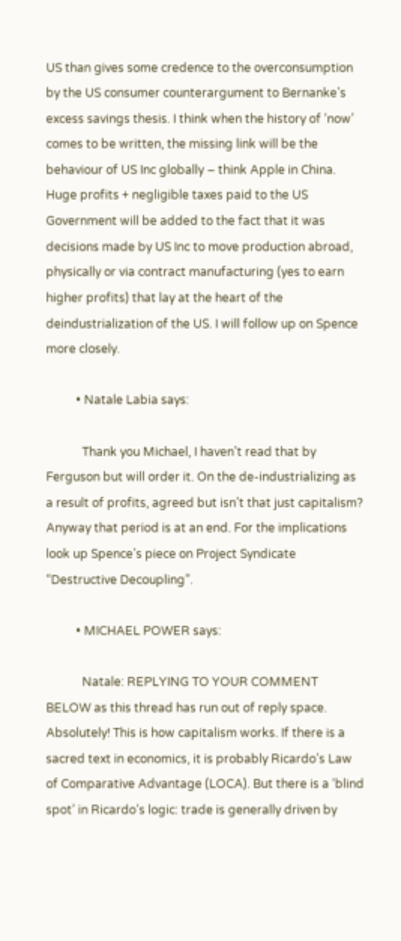US than gives some credence to the overconsumption by the US consumer counterargument to Bernanke’s excess savings thesis. I think when the history of ‘now’ comes to be written, the missing link will be the behaviour of US Inc globally – think Apple in China. Huge profits + negligible taxes paid to the US Government will be added to the fact that it was decisions made by US Inc to move production abroad, physically or via contract manufacturing (yes to earn higher profits) that lay at the heart of the deindustrialization of the US. I will follow up on Spence more closely.

          • Natale Labia says:

            Thank you Michael, I haven’t read that by Ferguson but will order it. On the de-industrializing as a result of profits, agreed but isn’t that just capitalism? Anyway that period is at an end. For the implications look up Spence’s piece on Project Syndicate “Destructive Decoupling”.

          • MICHAEL POWER says:

            Natale: REPLYING TO YOUR COMMENT BELOW as this thread has run out of reply space. Absolutely! This is how capitalism works. If there is a sacred text in economics, it is probably Ricardo’s Law of Comparative Advantage (LOCA). But there is a ‘blind spot’ in Ricardo’s logic: trade is generally driven by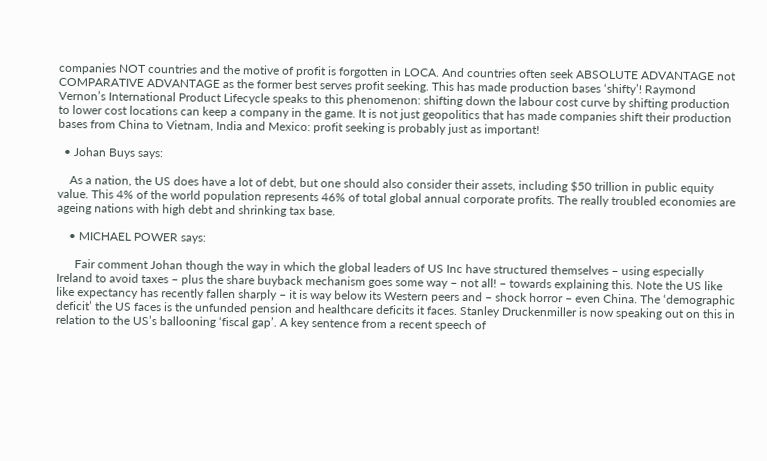companies NOT countries and the motive of profit is forgotten in LOCA. And countries often seek ABSOLUTE ADVANTAGE not COMPARATIVE ADVANTAGE as the former best serves profit seeking. This has made production bases ‘shifty’! Raymond Vernon’s International Product Lifecycle speaks to this phenomenon: shifting down the labour cost curve by shifting production to lower cost locations can keep a company in the game. It is not just geopolitics that has made companies shift their production bases from China to Vietnam, India and Mexico: profit seeking is probably just as important!

  • Johan Buys says:

    As a nation, the US does have a lot of debt, but one should also consider their assets, including $50 trillion in public equity value. This 4% of the world population represents 46% of total global annual corporate profits. The really troubled economies are ageing nations with high debt and shrinking tax base.

    • MICHAEL POWER says:

      Fair comment Johan though the way in which the global leaders of US Inc have structured themselves – using especially Ireland to avoid taxes – plus the share buyback mechanism goes some way – not all! – towards explaining this. Note the US like like expectancy has recently fallen sharply – it is way below its Western peers and – shock horror – even China. The ‘demographic deficit’ the US faces is the unfunded pension and healthcare deficits it faces. Stanley Druckenmiller is now speaking out on this in relation to the US’s ballooning ‘fiscal gap’. A key sentence from a recent speech of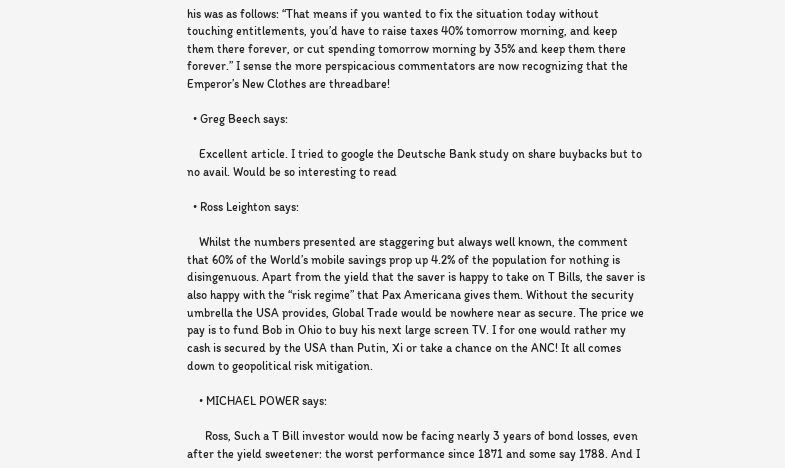his was as follows: “That means if you wanted to fix the situation today without touching entitlements, you’d have to raise taxes 40% tomorrow morning, and keep them there forever, or cut spending tomorrow morning by 35% and keep them there forever.” I sense the more perspicacious commentators are now recognizing that the Emperor’s New Clothes are threadbare!

  • Greg Beech says:

    Excellent article. I tried to google the Deutsche Bank study on share buybacks but to no avail. Would be so interesting to read

  • Ross Leighton says:

    Whilst the numbers presented are staggering but always well known, the comment that 60% of the World’s mobile savings prop up 4.2% of the population for nothing is disingenuous. Apart from the yield that the saver is happy to take on T Bills, the saver is also happy with the “risk regime” that Pax Americana gives them. Without the security umbrella the USA provides, Global Trade would be nowhere near as secure. The price we pay is to fund Bob in Ohio to buy his next large screen TV. I for one would rather my cash is secured by the USA than Putin, Xi or take a chance on the ANC! It all comes down to geopolitical risk mitigation.

    • MICHAEL POWER says:

      Ross, Such a T Bill investor would now be facing nearly 3 years of bond losses, even after the yield sweetener: the worst performance since 1871 and some say 1788. And I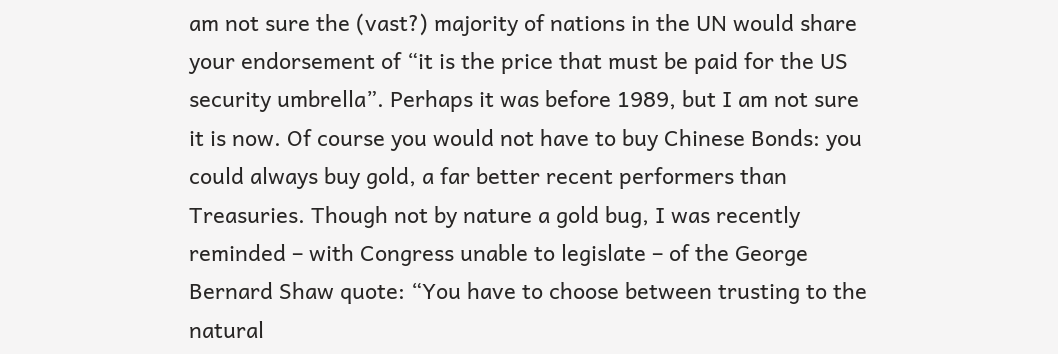am not sure the (vast?) majority of nations in the UN would share your endorsement of “it is the price that must be paid for the US security umbrella”. Perhaps it was before 1989, but I am not sure it is now. Of course you would not have to buy Chinese Bonds: you could always buy gold, a far better recent performers than Treasuries. Though not by nature a gold bug, I was recently reminded – with Congress unable to legislate – of the George Bernard Shaw quote: “You have to choose between trusting to the natural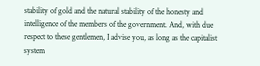stability of gold and the natural stability of the honesty and intelligence of the members of the government. And, with due respect to these gentlemen, I advise you, as long as the capitalist system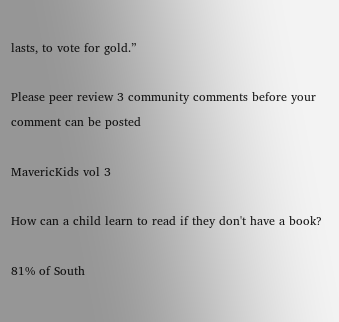lasts, to vote for gold.”

Please peer review 3 community comments before your comment can be posted

MavericKids vol 3

How can a child learn to read if they don't have a book?

81% of South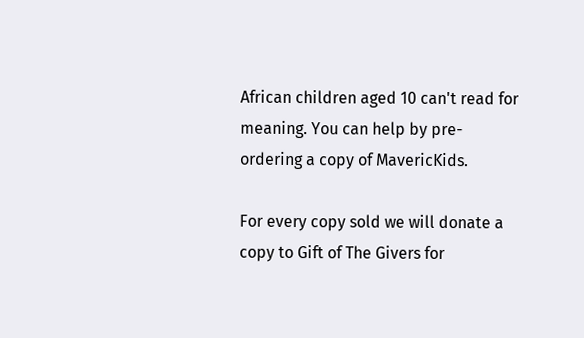African children aged 10 can't read for meaning. You can help by pre-ordering a copy of MavericKids.

For every copy sold we will donate a copy to Gift of The Givers for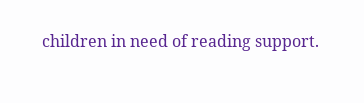children in need of reading support.